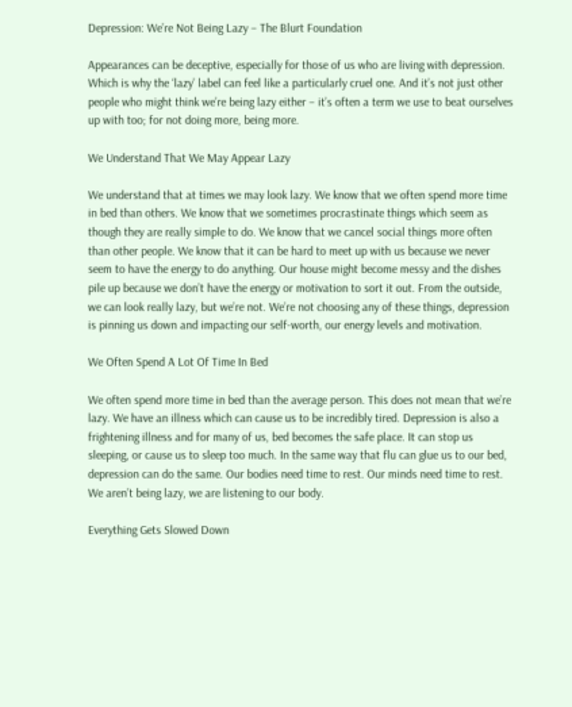Depression: We’re Not Being Lazy – The Blurt Foundation

Appearances can be deceptive, especially for those of us who are living with depression. Which is why the ‘lazy’ label can feel like a particularly cruel one. And it’s not just other people who might think we’re being lazy either – it’s often a term we use to beat ourselves up with too; for not doing more, being more.

We Understand That We May Appear Lazy

We understand that at times we may look lazy. We know that we often spend more time in bed than others. We know that we sometimes procrastinate things which seem as though they are really simple to do. We know that we cancel social things more often than other people. We know that it can be hard to meet up with us because we never seem to have the energy to do anything. Our house might become messy and the dishes pile up because we don’t have the energy or motivation to sort it out. From the outside, we can look really lazy, but we’re not. We’re not choosing any of these things, depression is pinning us down and impacting our self-worth, our energy levels and motivation.

We Often Spend A Lot Of Time In Bed

We often spend more time in bed than the average person. This does not mean that we’re lazy. We have an illness which can cause us to be incredibly tired. Depression is also a frightening illness and for many of us, bed becomes the safe place. It can stop us sleeping, or cause us to sleep too much. In the same way that flu can glue us to our bed, depression can do the same. Our bodies need time to rest. Our minds need time to rest. We aren’t being lazy, we are listening to our body.

Everything Gets Slowed Down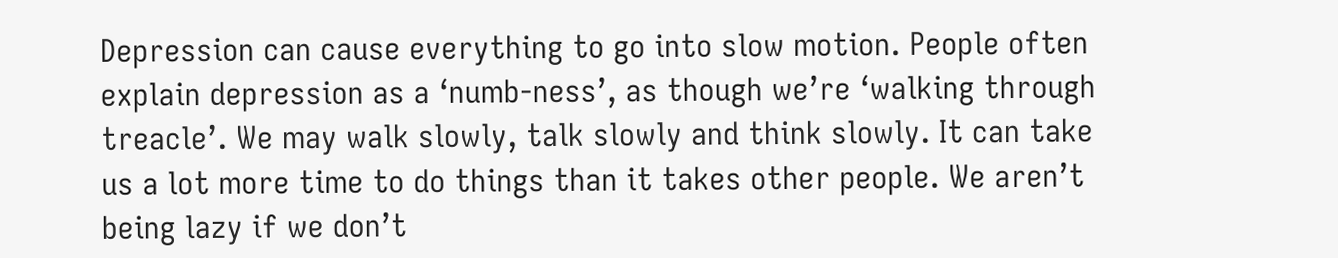Depression can cause everything to go into slow motion. People often explain depression as a ‘numb-ness’, as though we’re ‘walking through treacle’. We may walk slowly, talk slowly and think slowly. It can take us a lot more time to do things than it takes other people. We aren’t being lazy if we don’t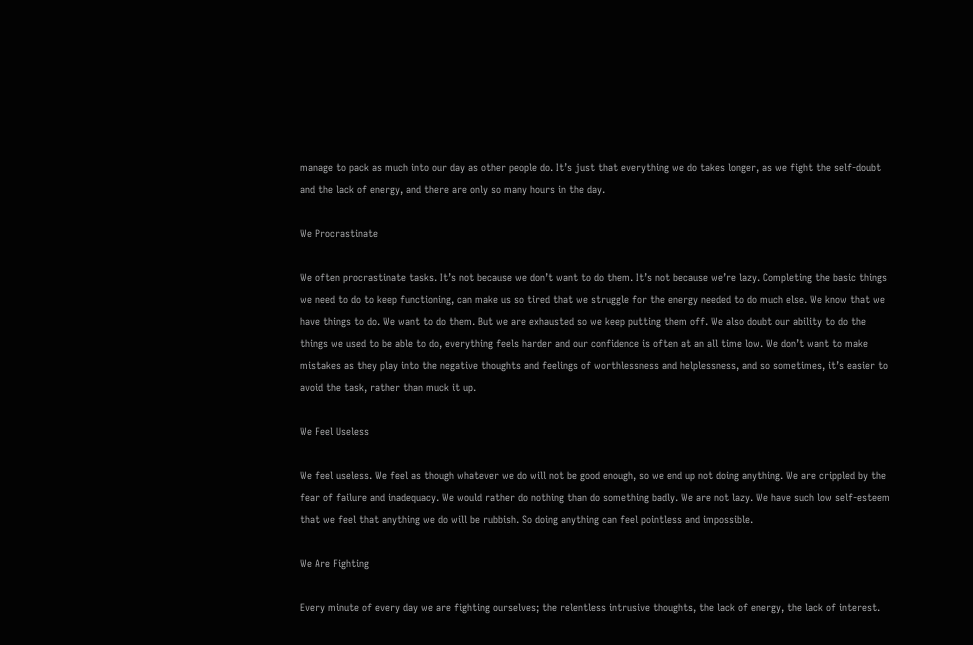manage to pack as much into our day as other people do. It’s just that everything we do takes longer, as we fight the self-doubt and the lack of energy, and there are only so many hours in the day.

We Procrastinate

We often procrastinate tasks. It’s not because we don’t want to do them. It’s not because we’re lazy. Completing the basic things we need to do to keep functioning, can make us so tired that we struggle for the energy needed to do much else. We know that we have things to do. We want to do them. But we are exhausted so we keep putting them off. We also doubt our ability to do the things we used to be able to do, everything feels harder and our confidence is often at an all time low. We don’t want to make mistakes as they play into the negative thoughts and feelings of worthlessness and helplessness, and so sometimes, it’s easier to avoid the task, rather than muck it up.

We Feel Useless

We feel useless. We feel as though whatever we do will not be good enough, so we end up not doing anything. We are crippled by the fear of failure and inadequacy. We would rather do nothing than do something badly. We are not lazy. We have such low self-esteem that we feel that anything we do will be rubbish. So doing anything can feel pointless and impossible.

We Are Fighting

Every minute of every day we are fighting ourselves; the relentless intrusive thoughts, the lack of energy, the lack of interest.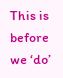This is before we ‘do’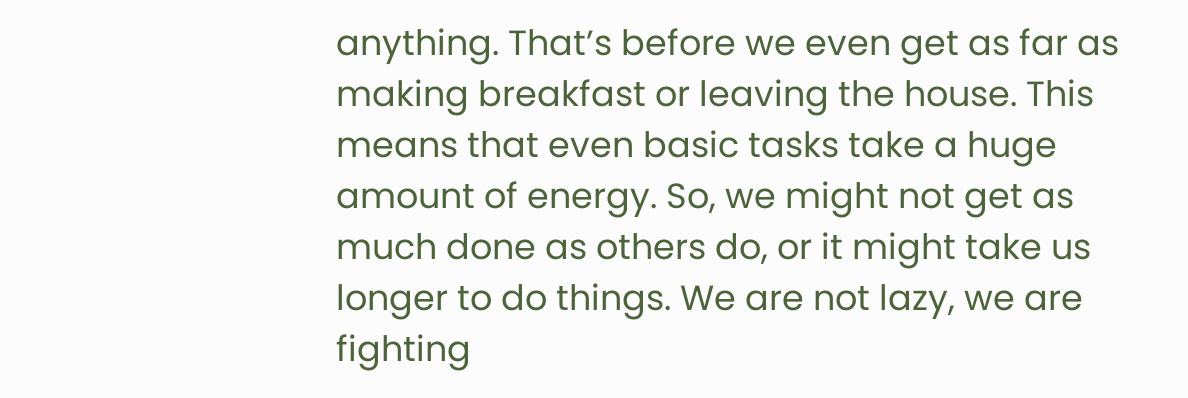anything. That’s before we even get as far as making breakfast or leaving the house. This means that even basic tasks take a huge amount of energy. So, we might not get as much done as others do, or it might take us longer to do things. We are not lazy, we are fighting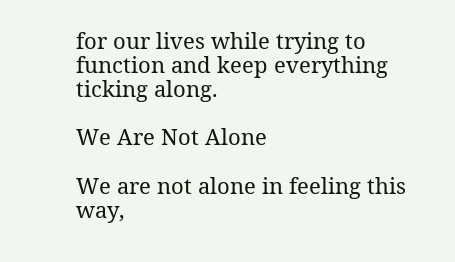for our lives while trying to function and keep everything ticking along.

We Are Not Alone

We are not alone in feeling this way,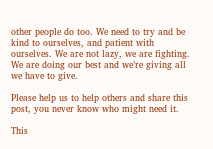other people do too. We need to try and be kind to ourselves, and patient with ourselves. We are not lazy, we are fighting. We are doing our best and we’re giving all we have to give.

Please help us to help others and share this post, you never know who might need it.

This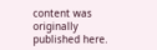content was originally published here.